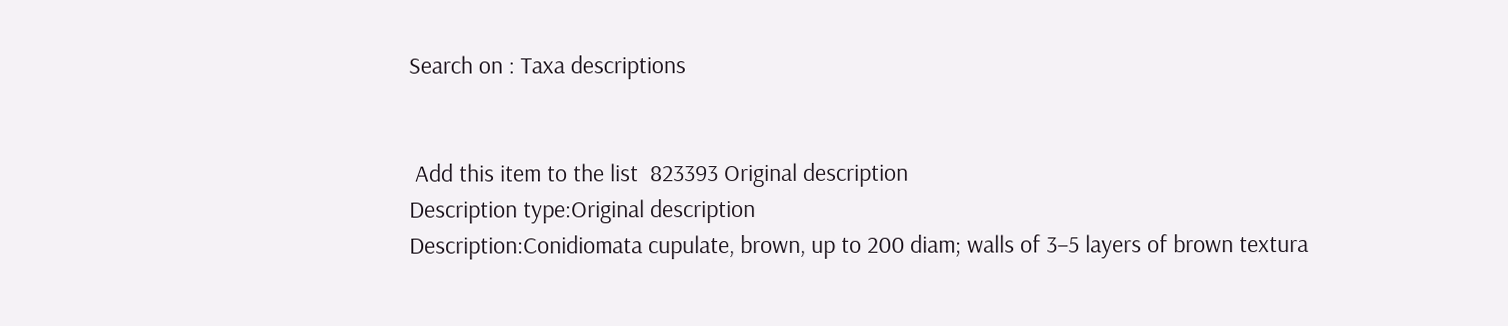Search on : Taxa descriptions


 Add this item to the list  823393 Original description
Description type:Original description
Description:Conidiomata cupulate, brown, up to 200 diam; walls of 3–5 layers of brown textura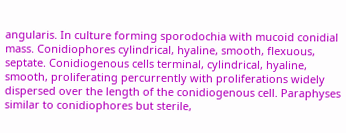angularis. In culture forming sporodochia with mucoid conidial mass. Conidiophores cylindrical, hyaline, smooth, flexuous, septate. Conidiogenous cells terminal, cylindrical, hyaline, smooth, proliferating percurrently with proliferations widely dispersed over the length of the conidiogenous cell. Paraphyses similar to conidiophores but sterile,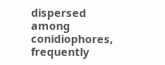dispersed among conidiophores, frequently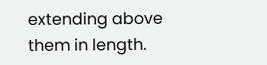extending above them in length.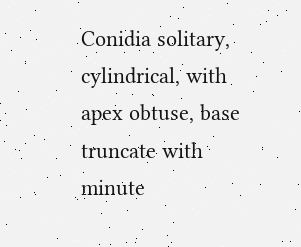Conidia solitary, cylindrical, with apex obtuse, base truncate with minute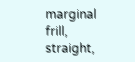marginal frill, straight,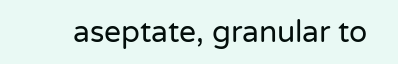aseptate, granular to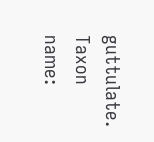guttulate.
Taxon name: